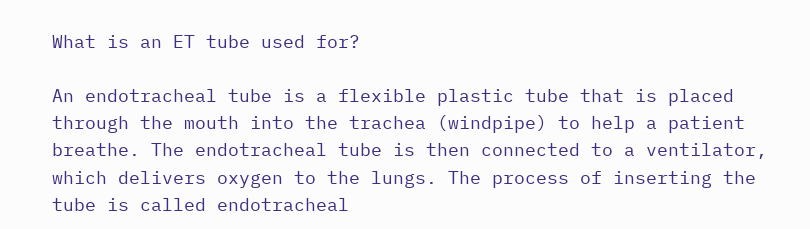What is an ET tube used for?

An endotracheal tube is a flexible plastic tube that is placed through the mouth into the trachea (windpipe) to help a patient breathe. The endotracheal tube is then connected to a ventilator, which delivers oxygen to the lungs. The process of inserting the tube is called endotracheal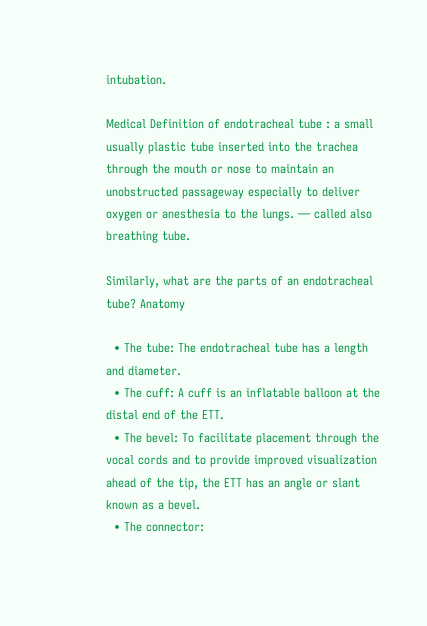intubation.

Medical Definition of endotracheal tube : a small usually plastic tube inserted into the trachea through the mouth or nose to maintain an unobstructed passageway especially to deliver oxygen or anesthesia to the lungs. — called also breathing tube.

Similarly, what are the parts of an endotracheal tube? Anatomy

  • The tube: The endotracheal tube has a length and diameter.
  • The cuff: A cuff is an inflatable balloon at the distal end of the ETT.
  • The bevel: To facilitate placement through the vocal cords and to provide improved visualization ahead of the tip, the ETT has an angle or slant known as a bevel.
  • The connector: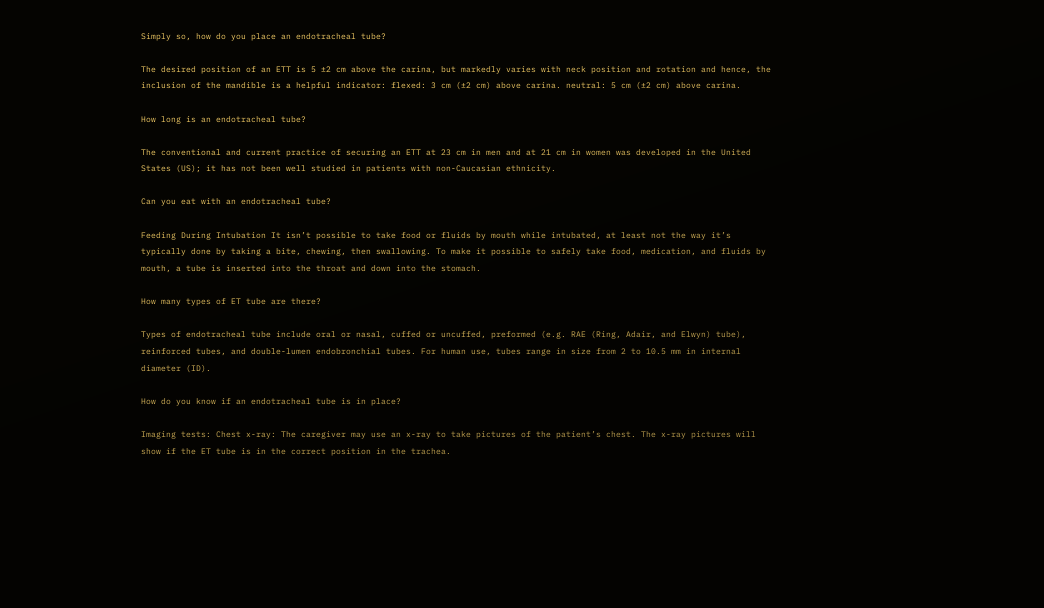Simply so, how do you place an endotracheal tube?

The desired position of an ETT is 5 ±2 cm above the carina, but markedly varies with neck position and rotation and hence, the inclusion of the mandible is a helpful indicator: flexed: 3 cm (±2 cm) above carina. neutral: 5 cm (±2 cm) above carina.

How long is an endotracheal tube?

The conventional and current practice of securing an ETT at 23 cm in men and at 21 cm in women was developed in the United States (US); it has not been well studied in patients with non-Caucasian ethnicity.

Can you eat with an endotracheal tube?

Feeding During Intubation It isn’t possible to take food or fluids by mouth while intubated, at least not the way it’s typically done by taking a bite, chewing, then swallowing. To make it possible to safely take food, medication, and fluids by mouth, a tube is inserted into the throat and down into the stomach.

How many types of ET tube are there?

Types of endotracheal tube include oral or nasal, cuffed or uncuffed, preformed (e.g. RAE (Ring, Adair, and Elwyn) tube), reinforced tubes, and double-lumen endobronchial tubes. For human use, tubes range in size from 2 to 10.5 mm in internal diameter (ID).

How do you know if an endotracheal tube is in place?

Imaging tests: Chest x-ray: The caregiver may use an x-ray to take pictures of the patient’s chest. The x-ray pictures will show if the ET tube is in the correct position in the trachea.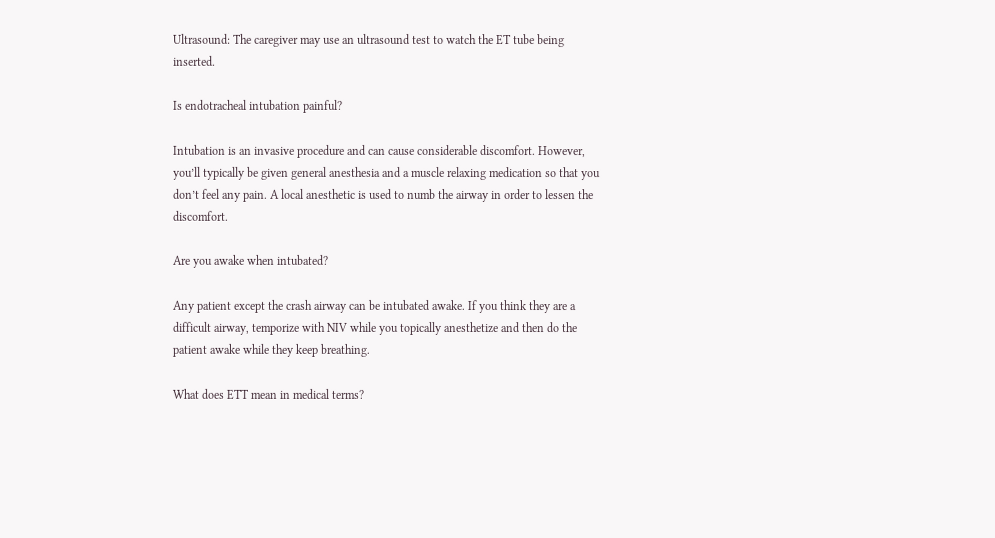Ultrasound: The caregiver may use an ultrasound test to watch the ET tube being inserted.

Is endotracheal intubation painful?

Intubation is an invasive procedure and can cause considerable discomfort. However, you’ll typically be given general anesthesia and a muscle relaxing medication so that you don’t feel any pain. A local anesthetic is used to numb the airway in order to lessen the discomfort.

Are you awake when intubated?

Any patient except the crash airway can be intubated awake. If you think they are a difficult airway, temporize with NIV while you topically anesthetize and then do the patient awake while they keep breathing.

What does ETT mean in medical terms?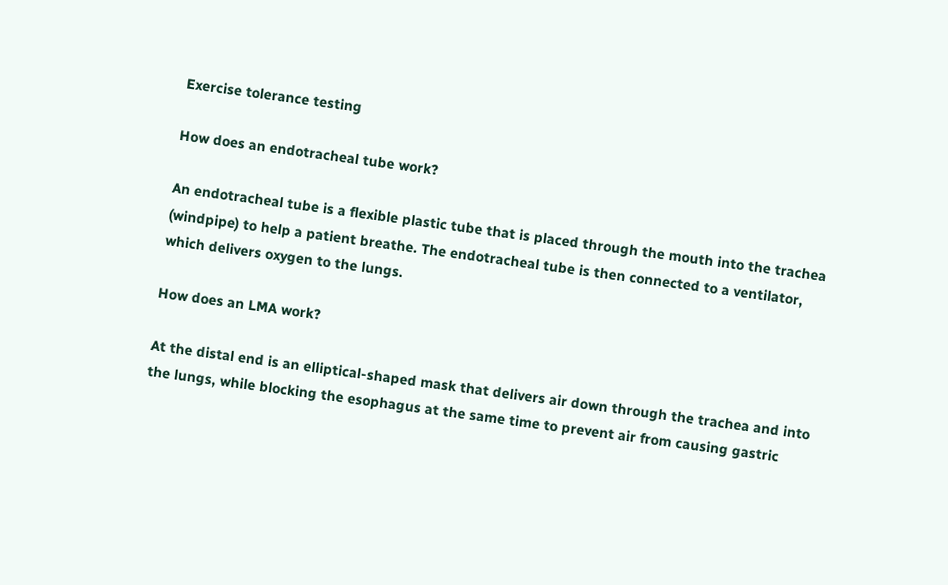Exercise tolerance testing

How does an endotracheal tube work?

An endotracheal tube is a flexible plastic tube that is placed through the mouth into the trachea (windpipe) to help a patient breathe. The endotracheal tube is then connected to a ventilator, which delivers oxygen to the lungs.

How does an LMA work?

At the distal end is an elliptical-shaped mask that delivers air down through the trachea and into the lungs, while blocking the esophagus at the same time to prevent air from causing gastric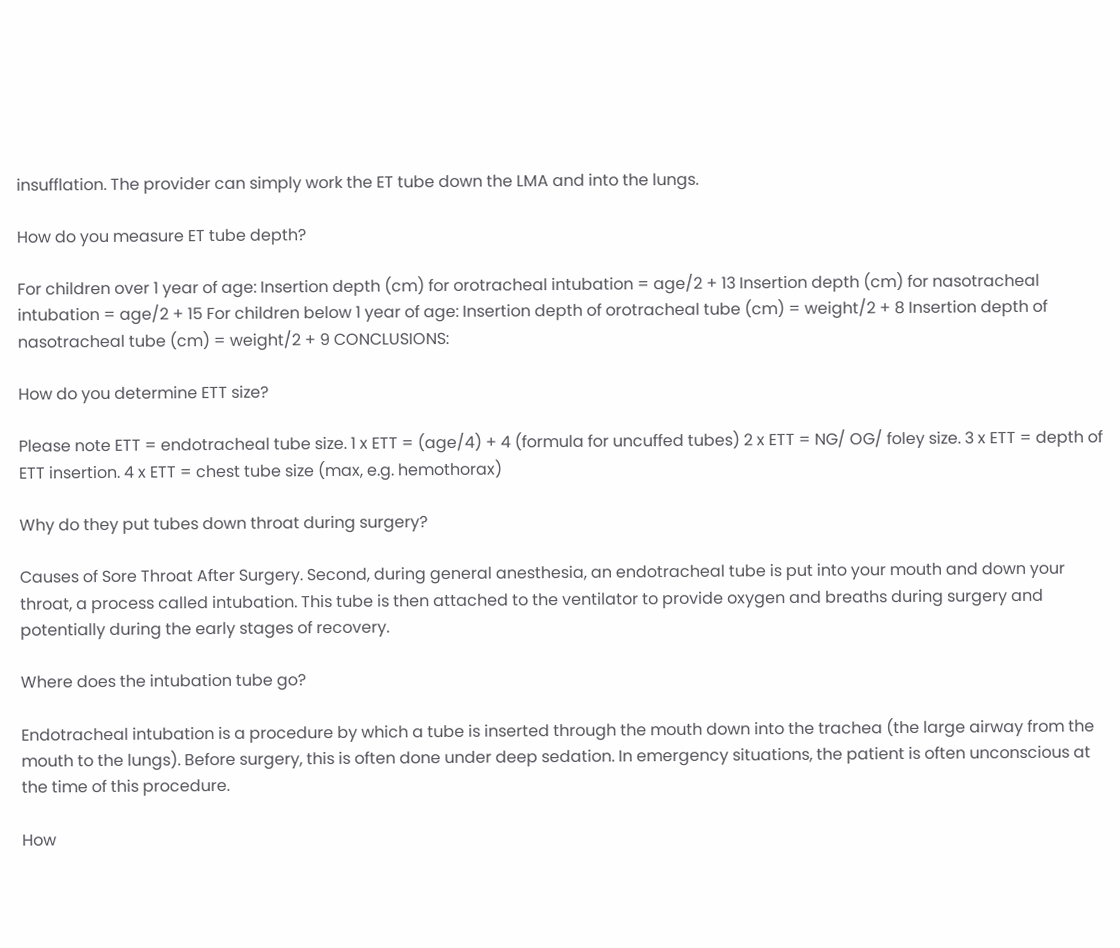insufflation. The provider can simply work the ET tube down the LMA and into the lungs.

How do you measure ET tube depth?

For children over 1 year of age: Insertion depth (cm) for orotracheal intubation = age/2 + 13 Insertion depth (cm) for nasotracheal intubation = age/2 + 15 For children below 1 year of age: Insertion depth of orotracheal tube (cm) = weight/2 + 8 Insertion depth of nasotracheal tube (cm) = weight/2 + 9 CONCLUSIONS:

How do you determine ETT size?

Please note ETT = endotracheal tube size. 1 x ETT = (age/4) + 4 (formula for uncuffed tubes) 2 x ETT = NG/ OG/ foley size. 3 x ETT = depth of ETT insertion. 4 x ETT = chest tube size (max, e.g. hemothorax)

Why do they put tubes down throat during surgery?

Causes of Sore Throat After Surgery. Second, during general anesthesia, an endotracheal tube is put into your mouth and down your throat, a process called intubation. This tube is then attached to the ventilator to provide oxygen and breaths during surgery and potentially during the early stages of recovery.

Where does the intubation tube go?

Endotracheal intubation is a procedure by which a tube is inserted through the mouth down into the trachea (the large airway from the mouth to the lungs). Before surgery, this is often done under deep sedation. In emergency situations, the patient is often unconscious at the time of this procedure.

How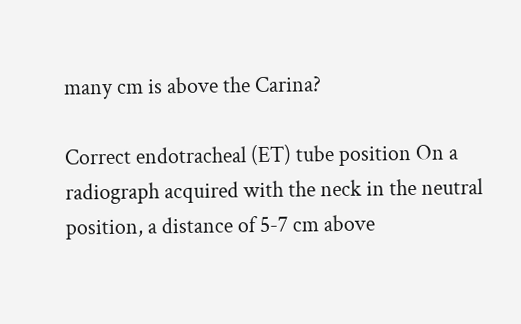many cm is above the Carina?

Correct endotracheal (ET) tube position On a radiograph acquired with the neck in the neutral position, a distance of 5-7 cm above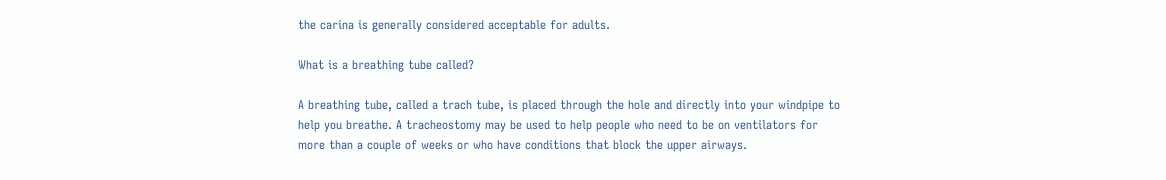the carina is generally considered acceptable for adults.

What is a breathing tube called?

A breathing tube, called a trach tube, is placed through the hole and directly into your windpipe to help you breathe. A tracheostomy may be used to help people who need to be on ventilators for more than a couple of weeks or who have conditions that block the upper airways.